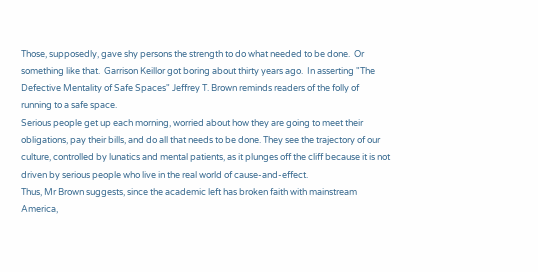Those, supposedly, gave shy persons the strength to do what needed to be done.  Or something like that.  Garrison Keillor got boring about thirty years ago.  In asserting "The Defective Mentality of Safe Spaces" Jeffrey T. Brown reminds readers of the folly of running to a safe space.
Serious people get up each morning, worried about how they are going to meet their obligations, pay their bills, and do all that needs to be done. They see the trajectory of our culture, controlled by lunatics and mental patients, as it plunges off the cliff because it is not driven by serious people who live in the real world of cause-and-effect.
Thus, Mr Brown suggests, since the academic left has broken faith with mainstream America,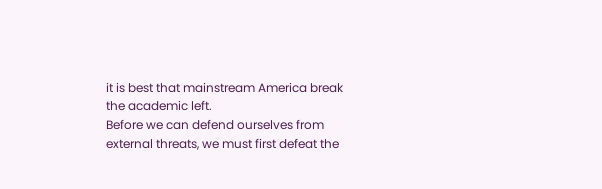it is best that mainstream America break the academic left.
Before we can defend ourselves from external threats, we must first defeat the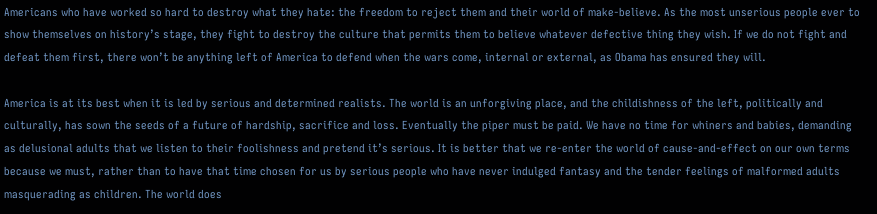Americans who have worked so hard to destroy what they hate: the freedom to reject them and their world of make-believe. As the most unserious people ever to show themselves on history’s stage, they fight to destroy the culture that permits them to believe whatever defective thing they wish. If we do not fight and defeat them first, there won’t be anything left of America to defend when the wars come, internal or external, as Obama has ensured they will.

America is at its best when it is led by serious and determined realists. The world is an unforgiving place, and the childishness of the left, politically and culturally, has sown the seeds of a future of hardship, sacrifice and loss. Eventually the piper must be paid. We have no time for whiners and babies, demanding as delusional adults that we listen to their foolishness and pretend it’s serious. It is better that we re-enter the world of cause-and-effect on our own terms because we must, rather than to have that time chosen for us by serious people who have never indulged fantasy and the tender feelings of malformed adults masquerading as children. The world does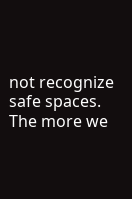not recognize safe spaces. The more we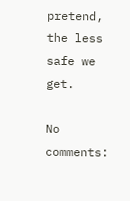pretend, the less safe we get.

No comments: